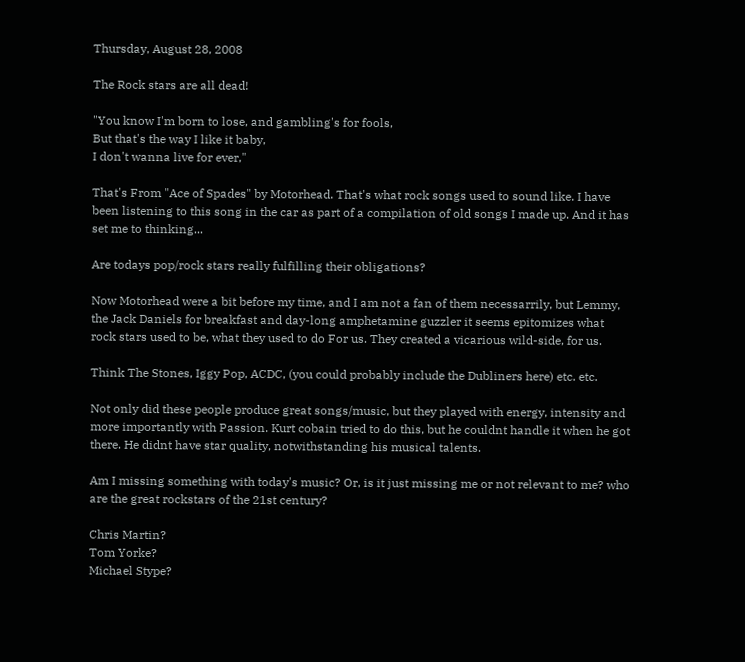Thursday, August 28, 2008

The Rock stars are all dead!

"You know I'm born to lose, and gambling's for fools,
But that's the way I like it baby,
I don't wanna live for ever,"

That's From "Ace of Spades" by Motorhead. That's what rock songs used to sound like. I have been listening to this song in the car as part of a compilation of old songs I made up. And it has set me to thinking...

Are todays pop/rock stars really fulfilling their obligations?

Now Motorhead were a bit before my time, and I am not a fan of them necessarrily, but Lemmy, the Jack Daniels for breakfast and day-long amphetamine guzzler it seems epitomizes what rock stars used to be, what they used to do For us. They created a vicarious wild-side, for us.

Think The Stones, Iggy Pop, ACDC, (you could probably include the Dubliners here) etc. etc.

Not only did these people produce great songs/music, but they played with energy, intensity and more importantly with Passion. Kurt cobain tried to do this, but he couldnt handle it when he got there. He didnt have star quality, notwithstanding his musical talents.

Am I missing something with today's music? Or, is it just missing me or not relevant to me? who are the great rockstars of the 21st century?

Chris Martin?
Tom Yorke?
Michael Stype?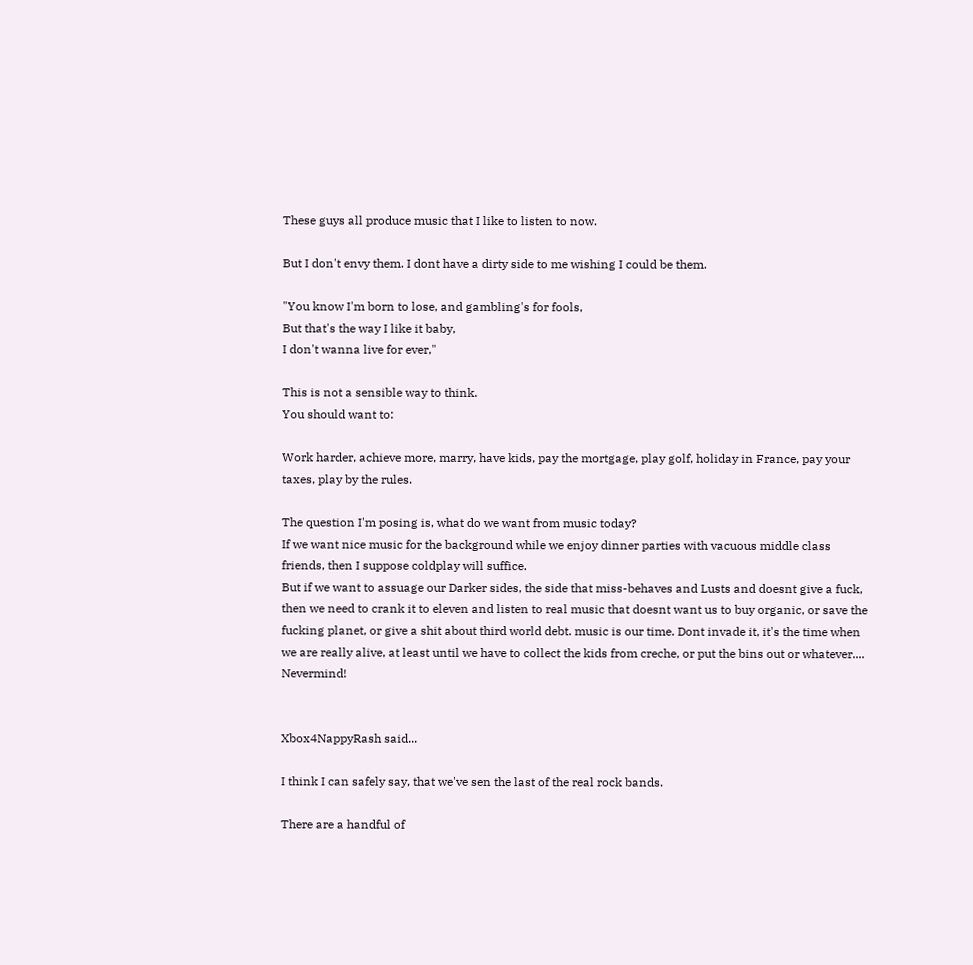These guys all produce music that I like to listen to now.

But I don't envy them. I dont have a dirty side to me wishing I could be them.

"You know I'm born to lose, and gambling's for fools,
But that's the way I like it baby,
I don't wanna live for ever,"

This is not a sensible way to think.
You should want to:

Work harder, achieve more, marry, have kids, pay the mortgage, play golf, holiday in France, pay your taxes, play by the rules.

The question I'm posing is, what do we want from music today?
If we want nice music for the background while we enjoy dinner parties with vacuous middle class friends, then I suppose coldplay will suffice.
But if we want to assuage our Darker sides, the side that miss-behaves and Lusts and doesnt give a fuck, then we need to crank it to eleven and listen to real music that doesnt want us to buy organic, or save the fucking planet, or give a shit about third world debt. music is our time. Dont invade it, it's the time when we are really alive, at least until we have to collect the kids from creche, or put the bins out or whatever.... Nevermind!


Xbox4NappyRash said...

I think I can safely say, that we've sen the last of the real rock bands.

There are a handful of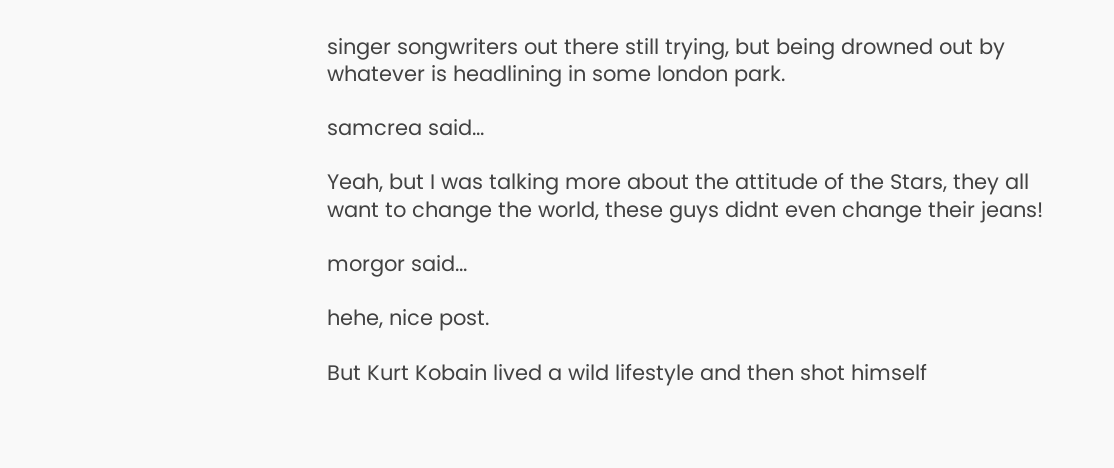singer songwriters out there still trying, but being drowned out by whatever is headlining in some london park.

samcrea said...

Yeah, but I was talking more about the attitude of the Stars, they all want to change the world, these guys didnt even change their jeans!

morgor said...

hehe, nice post.

But Kurt Kobain lived a wild lifestyle and then shot himself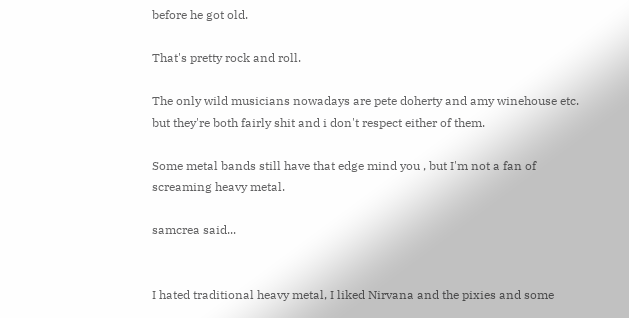before he got old.

That's pretty rock and roll.

The only wild musicians nowadays are pete doherty and amy winehouse etc. but they're both fairly shit and i don't respect either of them.

Some metal bands still have that edge mind you , but I'm not a fan of screaming heavy metal.

samcrea said...


I hated traditional heavy metal, I liked Nirvana and the pixies and some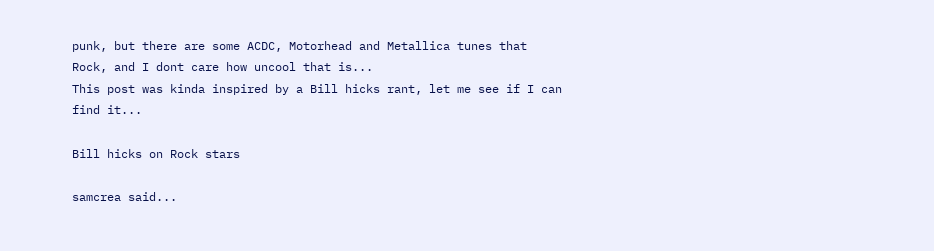punk, but there are some ACDC, Motorhead and Metallica tunes that Rock, and I dont care how uncool that is...
This post was kinda inspired by a Bill hicks rant, let me see if I can find it...

Bill hicks on Rock stars

samcrea said...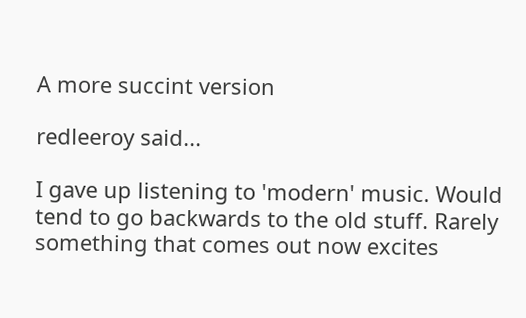A more succint version

redleeroy said...

I gave up listening to 'modern' music. Would tend to go backwards to the old stuff. Rarely something that comes out now excites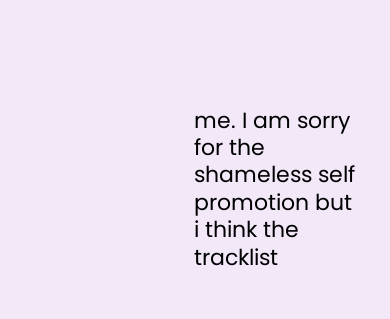me. I am sorry for the shameless self promotion but i think the tracklist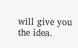will give you the idea.